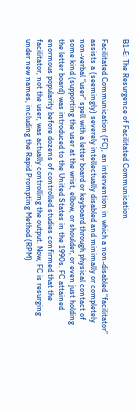B1-E: The Resurgence of Facilitated Communication

Facilitated Communication (FC), an intervention in which a non-disabled “facilitator” assists a (seemingly) severely intellectually disabled and minimally or completely non-verbal “user” spell with a letter board or keyboard through physical contact of some kind (supporting the user at the wrist, elbow, or shoulder, or even just holding the letter board) was introduced to the United States in the 1990s. FC attained enormous popularity before dozens of controlled studies confirmed that the facilitator, not the user, was actually controlling the output. Now, FC is resurging under new names, including the Rapid Prompting Method (RPM)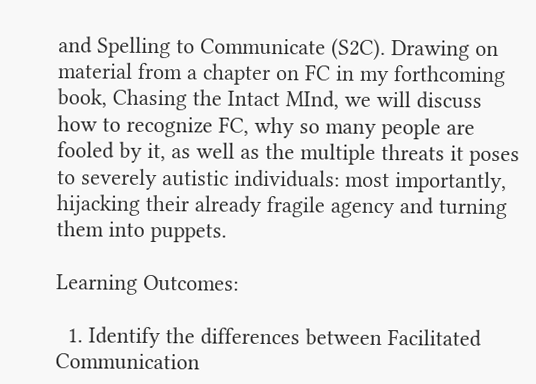and Spelling to Communicate (S2C). Drawing on material from a chapter on FC in my forthcoming book, Chasing the Intact MInd, we will discuss how to recognize FC, why so many people are fooled by it, as well as the multiple threats it poses to severely autistic individuals: most importantly, hijacking their already fragile agency and turning them into puppets.

Learning Outcomes:

  1. Identify the differences between Facilitated Communication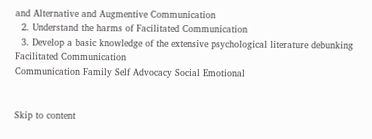and Alternative and Augmentive Communication
  2. Understand the harms of Facilitated Communication
  3. Develop a basic knowledge of the extensive psychological literature debunking Facilitated Communication
Communication Family Self Advocacy Social Emotional


Skip to content